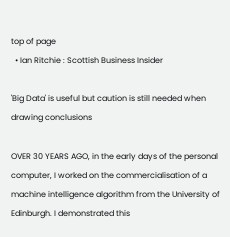top of page
  • Ian Ritchie : Scottish Business Insider

'Big Data' is useful but caution is still needed when drawing conclusions

OVER 30 YEARS AGO, in the early days of the personal computer, I worked on the commercialisation of a machine intelligence algorithm from the University of Edinburgh. I demonstrated this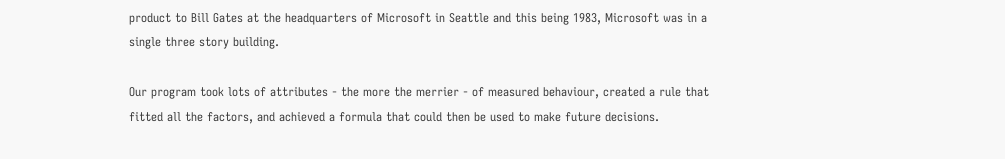product to Bill Gates at the headquarters of Microsoft in Seattle and this being 1983, Microsoft was in a single three story building.

Our program took lots of attributes - the more the merrier - of measured behaviour, created a rule that fitted all the factors, and achieved a formula that could then be used to make future decisions.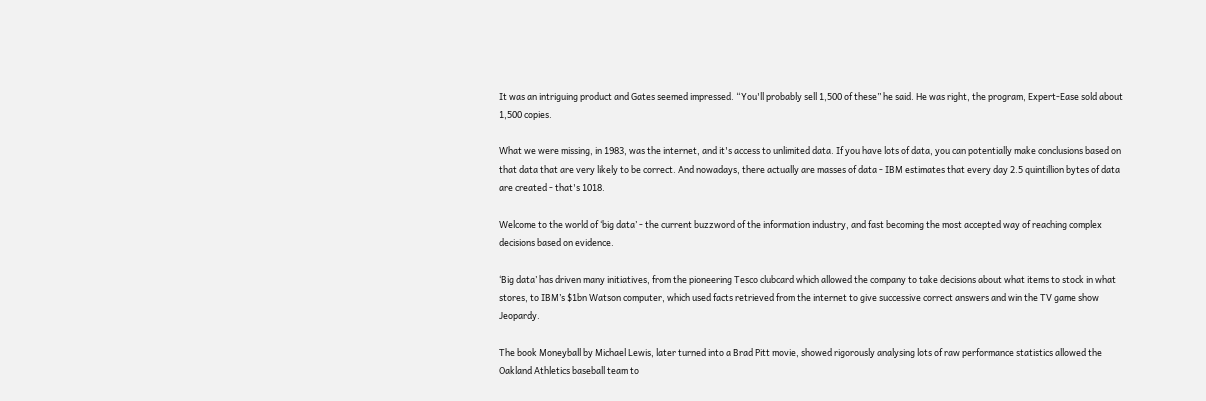It was an intriguing product and Gates seemed impressed. “You'll probably sell 1,500 of these” he said. He was right, the program, Expert-Ease sold about 1,500 copies.

What we were missing, in 1983, was the internet, and it's access to unlimited data. If you have lots of data, you can potentially make conclusions based on that data that are very likely to be correct. And nowadays, there actually are masses of data - IBM estimates that every day 2.5 quintillion bytes of data are created - that's 1018.

Welcome to the world of ‘big data’ - the current buzzword of the information industry, and fast becoming the most accepted way of reaching complex decisions based on evidence.

‘Big data’ has driven many initiatives, from the pioneering Tesco clubcard which allowed the company to take decisions about what items to stock in what stores, to IBM’s $1bn Watson computer, which used facts retrieved from the internet to give successive correct answers and win the TV game show Jeopardy.

The book Moneyball by Michael Lewis, later turned into a Brad Pitt movie, showed rigorously analysing lots of raw performance statistics allowed the Oakland Athletics baseball team to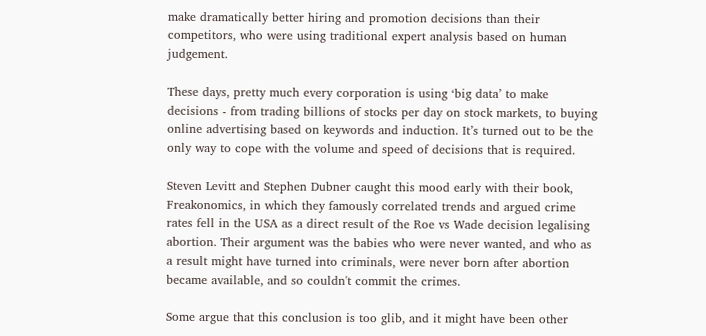make dramatically better hiring and promotion decisions than their competitors, who were using traditional expert analysis based on human judgement.

These days, pretty much every corporation is using ‘big data’ to make decisions - from trading billions of stocks per day on stock markets, to buying online advertising based on keywords and induction. It’s turned out to be the only way to cope with the volume and speed of decisions that is required.

Steven Levitt and Stephen Dubner caught this mood early with their book, Freakonomics, in which they famously correlated trends and argued crime rates fell in the USA as a direct result of the Roe vs Wade decision legalising abortion. Their argument was the babies who were never wanted, and who as a result might have turned into criminals, were never born after abortion became available, and so couldn't commit the crimes.

Some argue that this conclusion is too glib, and it might have been other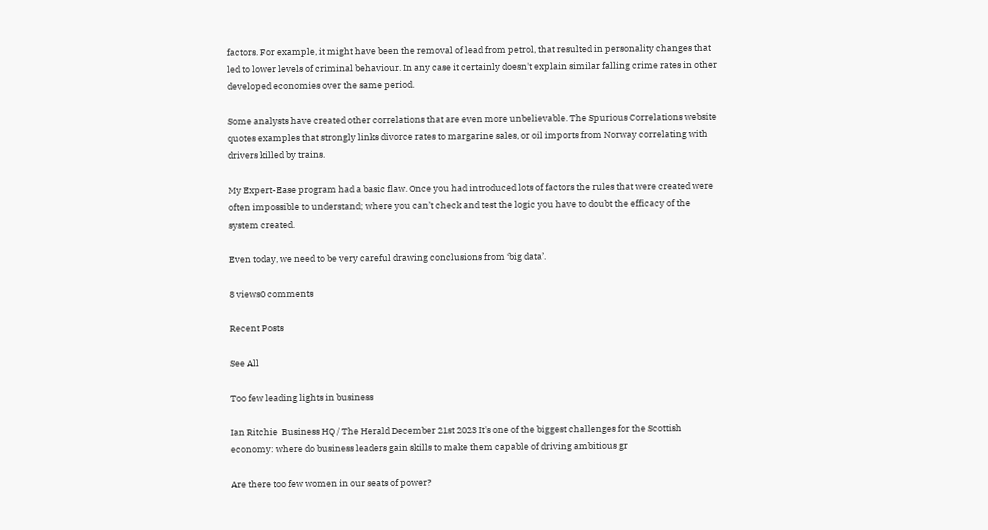factors. For example, it might have been the removal of lead from petrol, that resulted in personality changes that led to lower levels of criminal behaviour. In any case it certainly doesn't explain similar falling crime rates in other developed economies over the same period.

Some analysts have created other correlations that are even more unbelievable. The Spurious Correlations website quotes examples that strongly links divorce rates to margarine sales, or oil imports from Norway correlating with drivers killed by trains.

My Expert-Ease program had a basic flaw. Once you had introduced lots of factors the rules that were created were often impossible to understand; where you can’t check and test the logic you have to doubt the efficacy of the system created.

Even today, we need to be very careful drawing conclusions from ‘big data’.

8 views0 comments

Recent Posts

See All

Too few leading lights in business

Ian Ritchie  Business HQ / The Herald December 21st 2023 It's one of the biggest challenges for the Scottish economy: where do business leaders gain skills to make them capable of driving ambitious gr

Are there too few women in our seats of power?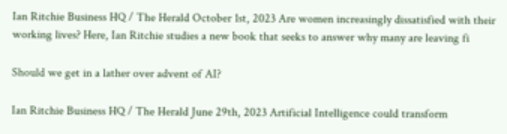Ian Ritchie Business HQ / The Herald October 1st, 2023 Are women increasingly dissatisfied with their working lives? Here, Ian Ritchie studies a new book that seeks to answer why many are leaving fi

Should we get in a lather over advent of AI?

Ian Ritchie Business HQ / The Herald June 29th, 2023 Artificial Intelligence could transform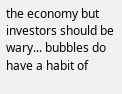the economy but investors should be wary... bubbles do have a habit of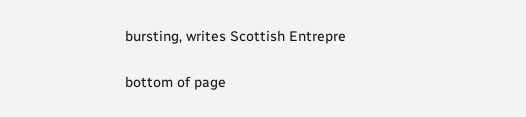bursting, writes Scottish Entrepre

bottom of page